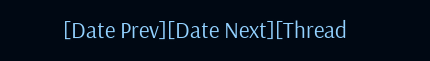[Date Prev][Date Next][Thread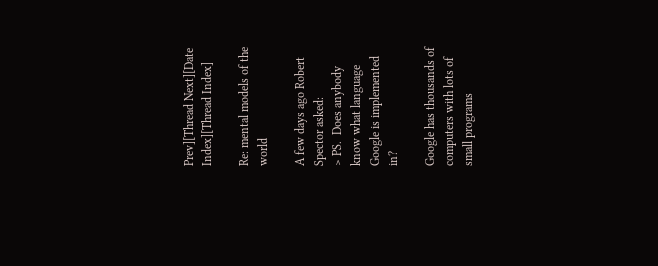Prev][Thread Next][Date Index][Thread Index]

Re: mental models of the world

A few days ago Robert Spector asked:
> PS.  Does anybody know what language Google is implemented in?

Google has thousands of computers with lots of small programs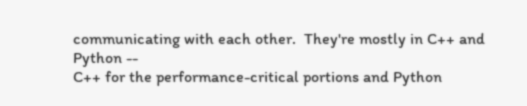communicating with each other.  They're mostly in C++ and Python --
C++ for the performance-critical portions and Python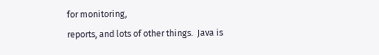for monitoring,
reports, and lots of other things.  Java is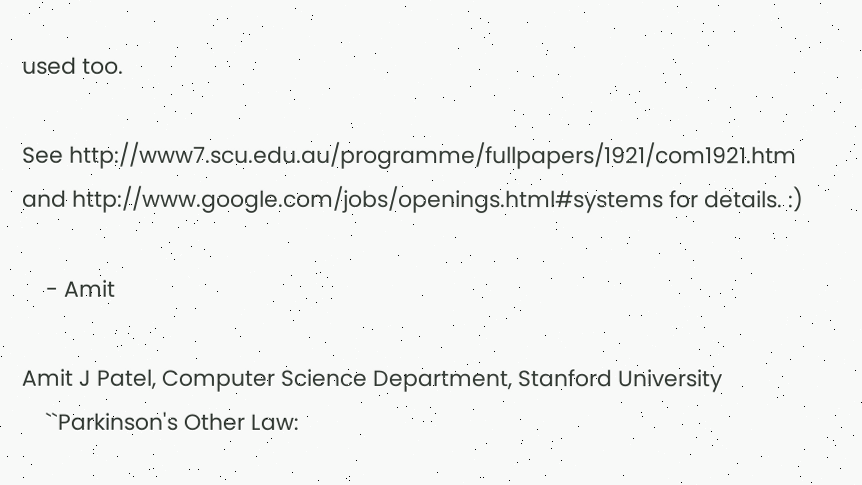used too.

See http://www7.scu.edu.au/programme/fullpapers/1921/com1921.htm
and http://www.google.com/jobs/openings.html#systems for details. :)

    - Amit

Amit J Patel, Computer Science Department, Stanford University
    ``Parkinson's Other Law: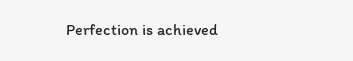Perfection is achieved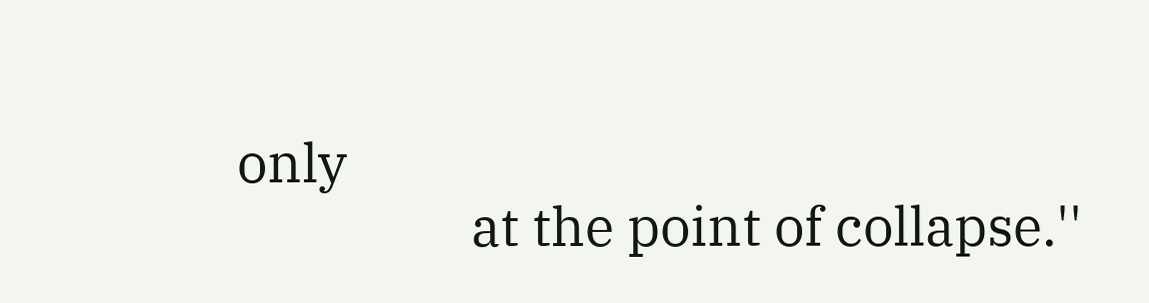only
                  at the point of collapse.''